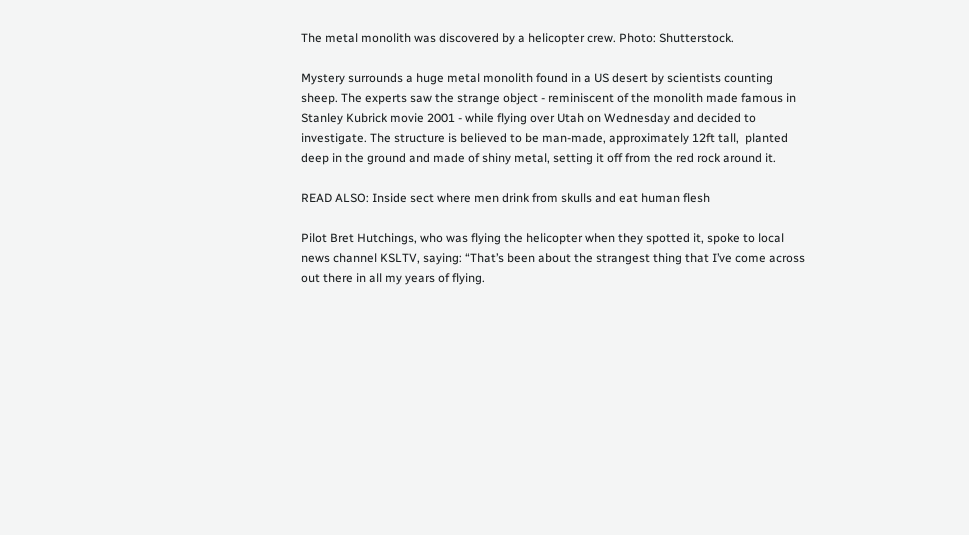The metal monolith was discovered by a helicopter crew. Photo: Shutterstock.

Mystery surrounds a huge metal monolith found in a US desert by scientists counting sheep. The experts saw the strange object - reminiscent of the monolith made famous in Stanley Kubrick movie 2001 - while flying over Utah on Wednesday and decided to investigate. The structure is believed to be man-made, approximately 12ft tall,  planted deep in the ground and made of shiny metal, setting it off from the red rock around it.

READ ALSO: Inside sect where men drink from skulls and eat human flesh

Pilot Bret Hutchings, who was flying the helicopter when they spotted it, spoke to local news channel KSLTV, saying: “That’s been about the strangest thing that I’ve come across out there in all my years of flying.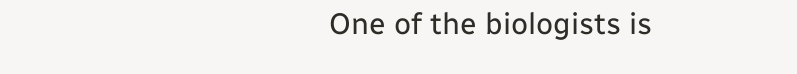One of the biologists is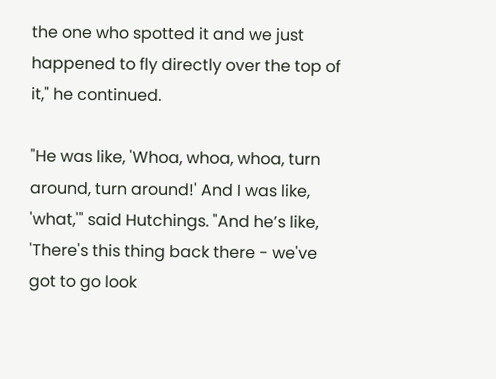the one who spotted it and we just happened to fly directly over the top of it," he continued.

"He was like, 'Whoa, whoa, whoa, turn around, turn around!' And I was like, 'what,'" said Hutchings. "And he’s like, 'There's this thing back there - we've got to go look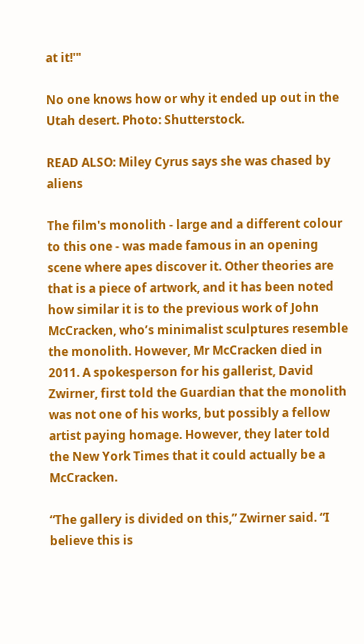at it!'"

No one knows how or why it ended up out in the Utah desert. Photo: Shutterstock.

READ ALSO: Miley Cyrus says she was chased by aliens

The film's monolith - large and a different colour to this one - was made famous in an opening scene where apes discover it. Other theories are that is a piece of artwork, and it has been noted how similar it is to the previous work of John McCracken, who’s minimalist sculptures resemble the monolith. However, Mr McCracken died in 2011. A spokesperson for his gallerist, David Zwirner, first told the Guardian that the monolith was not one of his works, but possibly a fellow artist paying homage. However, they later told the New York Times that it could actually be a McCracken.

“The gallery is divided on this,” Zwirner said. “I believe this is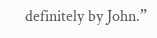definitely by John.”